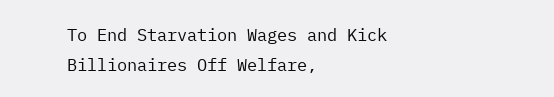To End Starvation Wages and Kick Billionaires Off Welfare,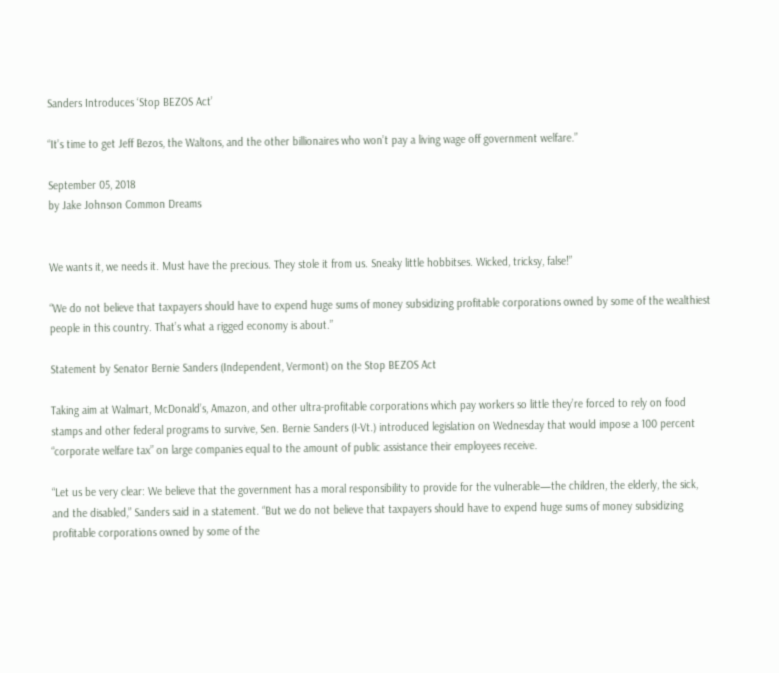Sanders Introduces ‘Stop BEZOS Act’

“It’s time to get Jeff Bezos, the Waltons, and the other billionaires who won’t pay a living wage off government welfare.”

September 05, 2018
by Jake Johnson Common Dreams


We wants it, we needs it. Must have the precious. They stole it from us. Sneaky little hobbitses. Wicked, tricksy, false!”

“We do not believe that taxpayers should have to expend huge sums of money subsidizing profitable corporations owned by some of the wealthiest people in this country. That’s what a rigged economy is about.”

Statement by Senator Bernie Sanders (Independent, Vermont) on the Stop BEZOS Act

Taking aim at Walmart, McDonald’s, Amazon, and other ultra-profitable corporations which pay workers so little they’re forced to rely on food stamps and other federal programs to survive, Sen. Bernie Sanders (I-Vt.) introduced legislation on Wednesday that would impose a 100 percent “corporate welfare tax” on large companies equal to the amount of public assistance their employees receive.

“Let us be very clear: We believe that the government has a moral responsibility to provide for the vulnerable—the children, the elderly, the sick, and the disabled,” Sanders said in a statement. “But we do not believe that taxpayers should have to expend huge sums of money subsidizing profitable corporations owned by some of the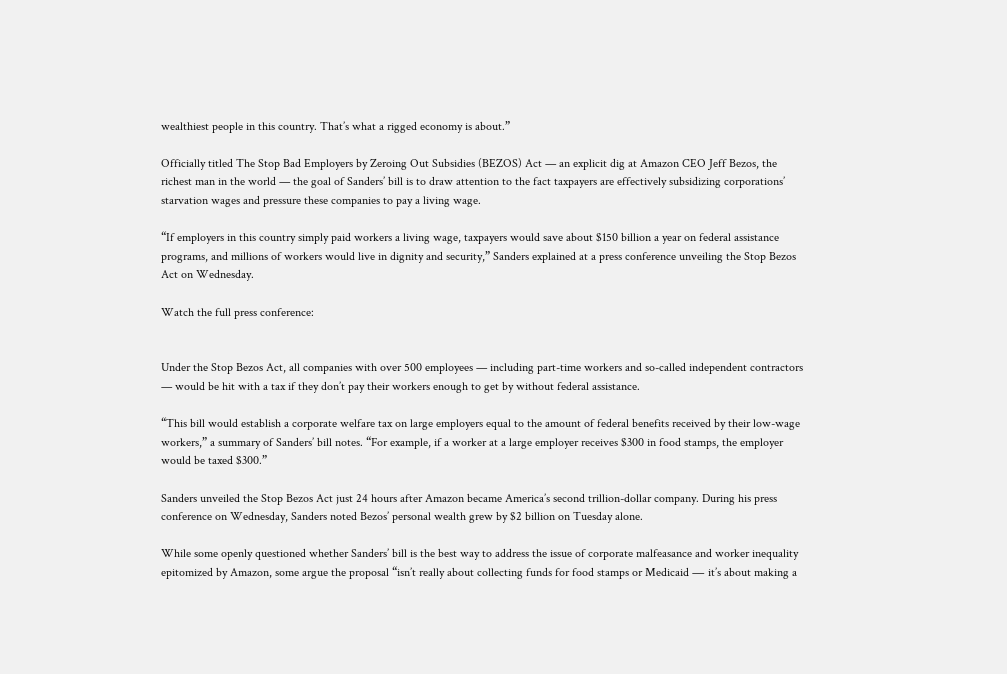wealthiest people in this country. That’s what a rigged economy is about.”

Officially titled The Stop Bad Employers by Zeroing Out Subsidies (BEZOS) Act — an explicit dig at Amazon CEO Jeff Bezos, the richest man in the world — the goal of Sanders’ bill is to draw attention to the fact taxpayers are effectively subsidizing corporations’ starvation wages and pressure these companies to pay a living wage.

“If employers in this country simply paid workers a living wage, taxpayers would save about $150 billion a year on federal assistance programs, and millions of workers would live in dignity and security,” Sanders explained at a press conference unveiling the Stop Bezos Act on Wednesday.

Watch the full press conference:


Under the Stop Bezos Act, all companies with over 500 employees — including part-time workers and so-called independent contractors — would be hit with a tax if they don’t pay their workers enough to get by without federal assistance.

“This bill would establish a corporate welfare tax on large employers equal to the amount of federal benefits received by their low-wage workers,” a summary of Sanders’ bill notes. “For example, if a worker at a large employer receives $300 in food stamps, the employer would be taxed $300.”

Sanders unveiled the Stop Bezos Act just 24 hours after Amazon became America’s second trillion-dollar company. During his press conference on Wednesday, Sanders noted Bezos’ personal wealth grew by $2 billion on Tuesday alone.

While some openly questioned whether Sanders’ bill is the best way to address the issue of corporate malfeasance and worker inequality epitomized by Amazon, some argue the proposal “isn’t really about collecting funds for food stamps or Medicaid ― it’s about making a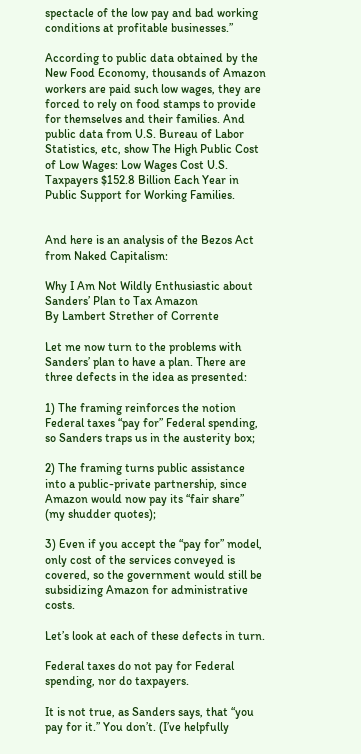spectacle of the low pay and bad working conditions at profitable businesses.”

According to public data obtained by the New Food Economy, thousands of Amazon workers are paid such low wages, they are forced to rely on food stamps to provide for themselves and their families. And public data from U.S. Bureau of Labor Statistics, etc, show The High Public Cost of Low Wages: Low Wages Cost U.S. Taxpayers $152.8 Billion Each Year in Public Support for Working Families.


And here is an analysis of the Bezos Act from Naked Capitalism:

Why I Am Not Wildly Enthusiastic about Sanders’ Plan to Tax Amazon
By Lambert Strether of Corrente

Let me now turn to the problems with Sanders’ plan to have a plan. There are three defects in the idea as presented:

1) The framing reinforces the notion Federal taxes “pay for” Federal spending, so Sanders traps us in the austerity box;

2) The framing turns public assistance into a public-private partnership, since Amazon would now pay its “fair share” (my shudder quotes);

3) Even if you accept the “pay for” model, only cost of the services conveyed is covered, so the government would still be subsidizing Amazon for administrative costs.

Let’s look at each of these defects in turn.

Federal taxes do not pay for Federal spending, nor do taxpayers.

It is not true, as Sanders says, that “you pay for it.” You don’t. (I’ve helpfully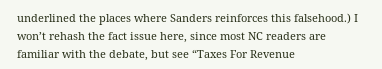underlined the places where Sanders reinforces this falsehood.) I won’t rehash the fact issue here, since most NC readers are familiar with the debate, but see “Taxes For Revenue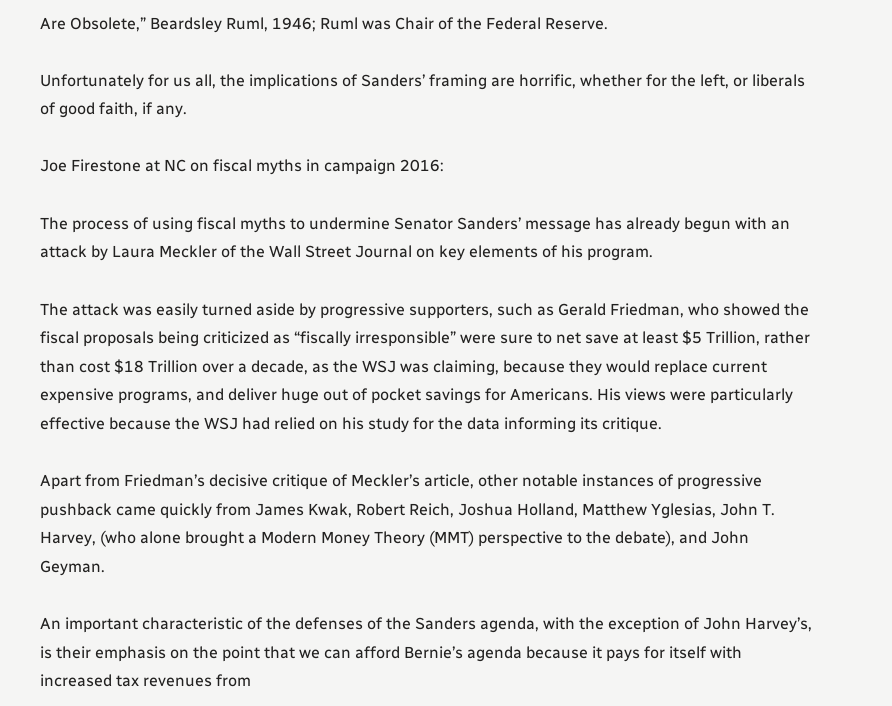Are Obsolete,” Beardsley Ruml, 1946; Ruml was Chair of the Federal Reserve.

Unfortunately for us all, the implications of Sanders’ framing are horrific, whether for the left, or liberals of good faith, if any.

Joe Firestone at NC on fiscal myths in campaign 2016:

The process of using fiscal myths to undermine Senator Sanders’ message has already begun with an attack by Laura Meckler of the Wall Street Journal on key elements of his program.

The attack was easily turned aside by progressive supporters, such as Gerald Friedman, who showed the fiscal proposals being criticized as “fiscally irresponsible” were sure to net save at least $5 Trillion, rather than cost $18 Trillion over a decade, as the WSJ was claiming, because they would replace current expensive programs, and deliver huge out of pocket savings for Americans. His views were particularly effective because the WSJ had relied on his study for the data informing its critique.

Apart from Friedman’s decisive critique of Meckler’s article, other notable instances of progressive pushback came quickly from James Kwak, Robert Reich, Joshua Holland, Matthew Yglesias, John T. Harvey, (who alone brought a Modern Money Theory (MMT) perspective to the debate), and John Geyman.

An important characteristic of the defenses of the Sanders agenda, with the exception of John Harvey’s, is their emphasis on the point that we can afford Bernie’s agenda because it pays for itself with increased tax revenues from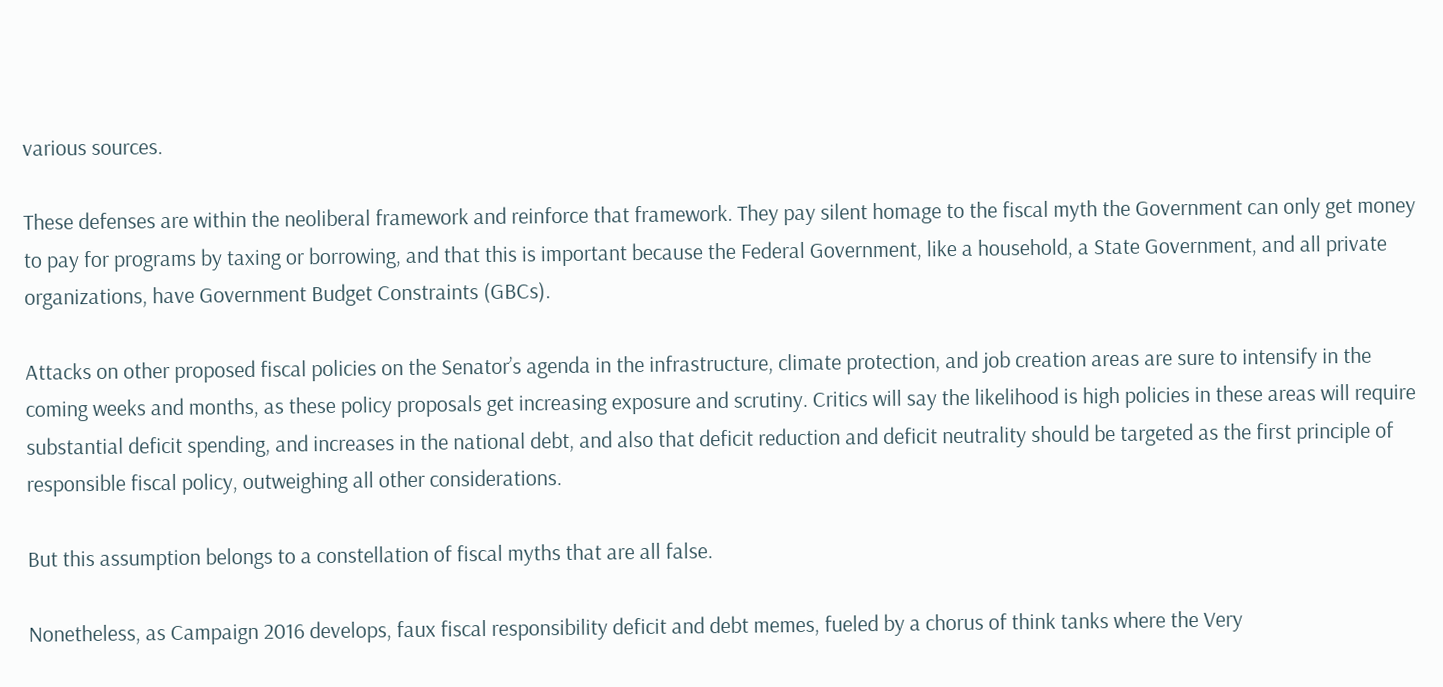various sources.

These defenses are within the neoliberal framework and reinforce that framework. They pay silent homage to the fiscal myth the Government can only get money to pay for programs by taxing or borrowing, and that this is important because the Federal Government, like a household, a State Government, and all private organizations, have Government Budget Constraints (GBCs).

Attacks on other proposed fiscal policies on the Senator’s agenda in the infrastructure, climate protection, and job creation areas are sure to intensify in the coming weeks and months, as these policy proposals get increasing exposure and scrutiny. Critics will say the likelihood is high policies in these areas will require substantial deficit spending, and increases in the national debt, and also that deficit reduction and deficit neutrality should be targeted as the first principle of responsible fiscal policy, outweighing all other considerations.

But this assumption belongs to a constellation of fiscal myths that are all false.

Nonetheless, as Campaign 2016 develops, faux fiscal responsibility deficit and debt memes, fueled by a chorus of think tanks where the Very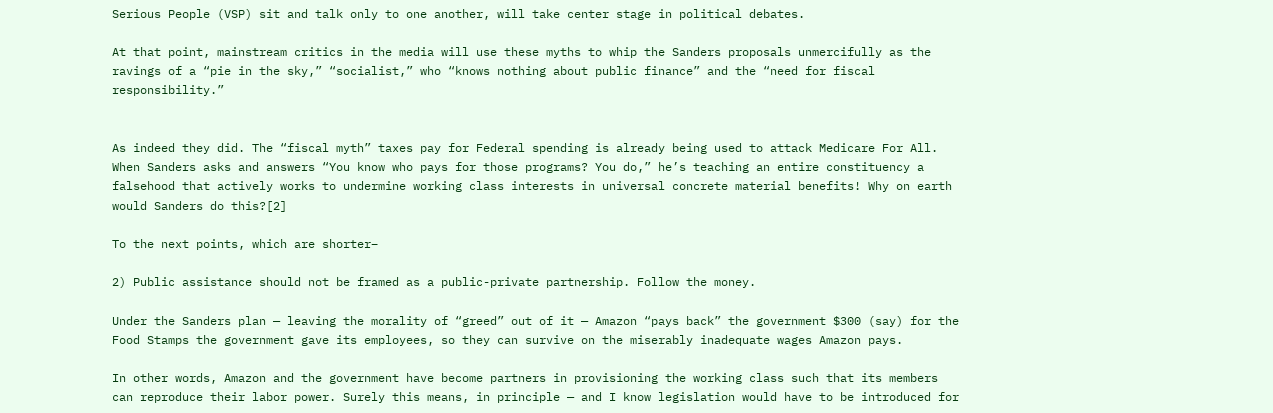Serious People (VSP) sit and talk only to one another, will take center stage in political debates.

At that point, mainstream critics in the media will use these myths to whip the Sanders proposals unmercifully as the ravings of a “pie in the sky,” “socialist,” who “knows nothing about public finance” and the “need for fiscal responsibility.”


As indeed they did. The “fiscal myth” taxes pay for Federal spending is already being used to attack Medicare For All. When Sanders asks and answers “You know who pays for those programs? You do,” he’s teaching an entire constituency a falsehood that actively works to undermine working class interests in universal concrete material benefits! Why on earth would Sanders do this?[2]

To the next points, which are shorter–

2) Public assistance should not be framed as a public-private partnership. Follow the money.

Under the Sanders plan — leaving the morality of “greed” out of it — Amazon “pays back” the government $300 (say) for the Food Stamps the government gave its employees, so they can survive on the miserably inadequate wages Amazon pays.

In other words, Amazon and the government have become partners in provisioning the working class such that its members can reproduce their labor power. Surely this means, in principle — and I know legislation would have to be introduced for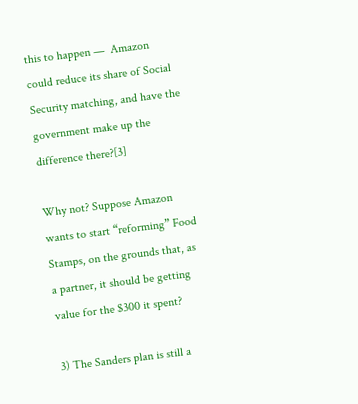this to happen —  Amazon could reduce its share of Social Security matching, and have the government make up the difference there?[3]

Why not? Suppose Amazon wants to start “reforming” Food Stamps, on the grounds that, as a partner, it should be getting value for the $300 it spent?

3) The Sanders plan is still a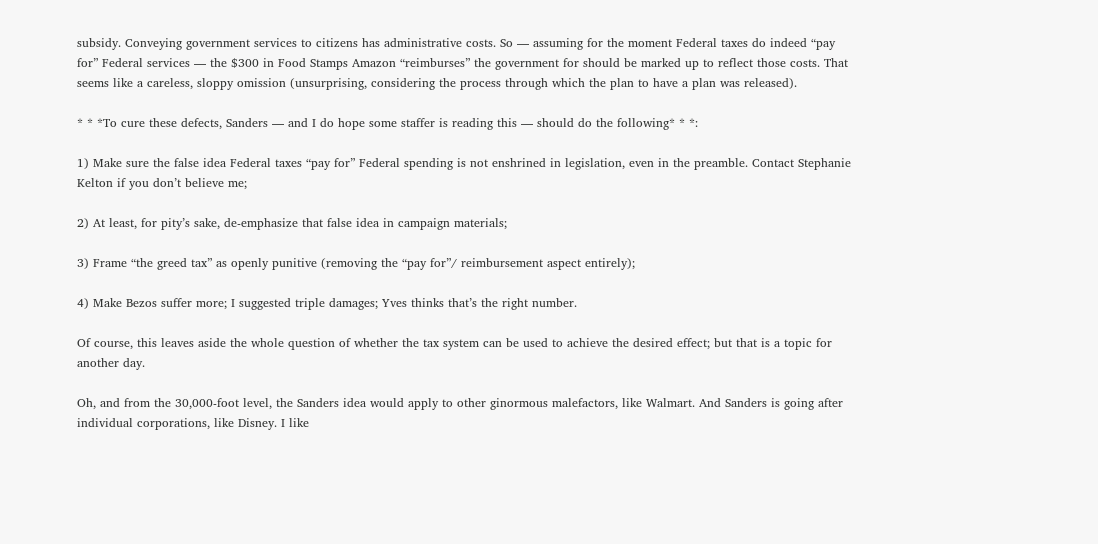subsidy. Conveying government services to citizens has administrative costs. So — assuming for the moment Federal taxes do indeed “pay for” Federal services — the $300 in Food Stamps Amazon “reimburses” the government for should be marked up to reflect those costs. That seems like a careless, sloppy omission (unsurprising, considering the process through which the plan to have a plan was released).

* * *To cure these defects, Sanders — and I do hope some staffer is reading this — should do the following* * *:

1) Make sure the false idea Federal taxes “pay for” Federal spending is not enshrined in legislation, even in the preamble. Contact Stephanie Kelton if you don’t believe me;

2) At least, for pity’s sake, de-emphasize that false idea in campaign materials;

3) Frame “the greed tax” as openly punitive (removing the “pay for”/ reimbursement aspect entirely);

4) Make Bezos suffer more; I suggested triple damages; Yves thinks that’s the right number.

Of course, this leaves aside the whole question of whether the tax system can be used to achieve the desired effect; but that is a topic for another day.

Oh, and from the 30,000-foot level, the Sanders idea would apply to other ginormous malefactors, like Walmart. And Sanders is going after individual corporations, like Disney. I like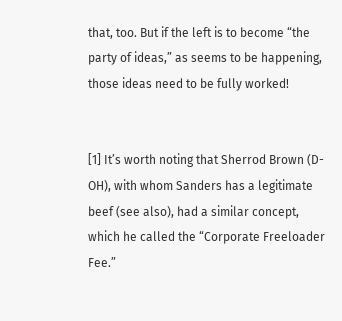that, too. But if the left is to become “the party of ideas,” as seems to be happening, those ideas need to be fully worked!


[1] It’s worth noting that Sherrod Brown (D-OH), with whom Sanders has a legitimate beef (see also), had a similar concept, which he called the “Corporate Freeloader Fee.”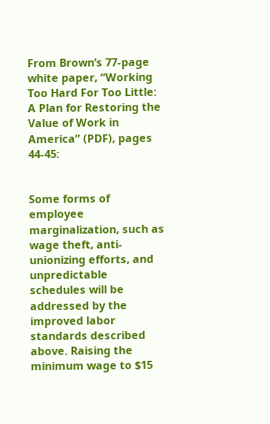From Brown’s 77-page white paper, “Working Too Hard For Too Little: A Plan for Restoring the Value of Work in America” (PDF), pages 44-45:


Some forms of employee marginalization, such as wage theft, anti-unionizing efforts, and unpredictable schedules will be addressed by the improved labor standards described above. Raising the minimum wage to $15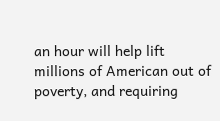an hour will help lift millions of American out of poverty, and requiring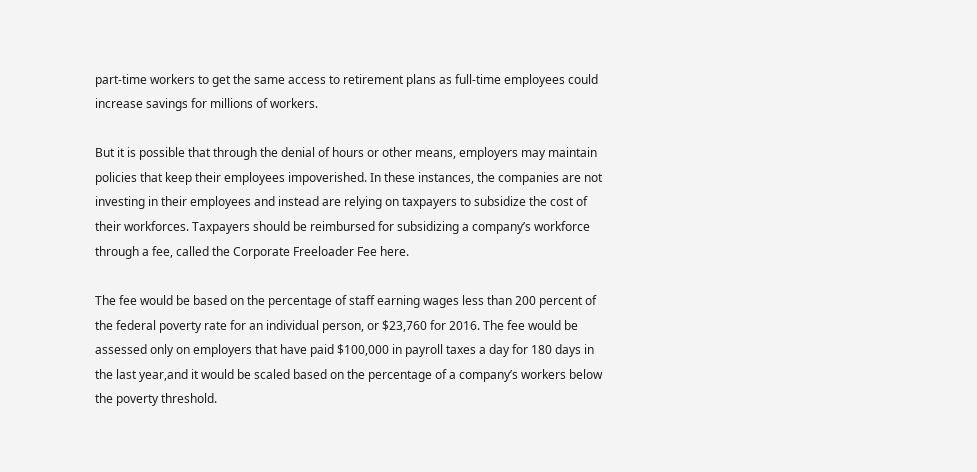part-time workers to get the same access to retirement plans as full-time employees could increase savings for millions of workers.

But it is possible that through the denial of hours or other means, employers may maintain policies that keep their employees impoverished. In these instances, the companies are not investing in their employees and instead are relying on taxpayers to subsidize the cost of their workforces. Taxpayers should be reimbursed for subsidizing a company’s workforce through a fee, called the Corporate Freeloader Fee here.

The fee would be based on the percentage of staff earning wages less than 200 percent of the federal poverty rate for an individual person, or $23,760 for 2016. The fee would be assessed only on employers that have paid $100,000 in payroll taxes a day for 180 days in the last year,and it would be scaled based on the percentage of a company’s workers below the poverty threshold.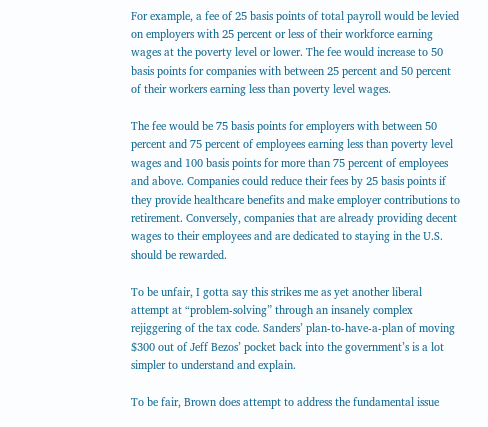For example, a fee of 25 basis points of total payroll would be levied on employers with 25 percent or less of their workforce earning wages at the poverty level or lower. The fee would increase to 50 basis points for companies with between 25 percent and 50 percent of their workers earning less than poverty level wages.

The fee would be 75 basis points for employers with between 50 percent and 75 percent of employees earning less than poverty level wages and 100 basis points for more than 75 percent of employees and above. Companies could reduce their fees by 25 basis points if they provide healthcare benefits and make employer contributions to retirement. Conversely, companies that are already providing decent wages to their employees and are dedicated to staying in the U.S. should be rewarded.

To be unfair, I gotta say this strikes me as yet another liberal attempt at “problem-solving” through an insanely complex rejiggering of the tax code. Sanders’ plan-to-have-a-plan of moving $300 out of Jeff Bezos’ pocket back into the government’s is a lot simpler to understand and explain.

To be fair, Brown does attempt to address the fundamental issue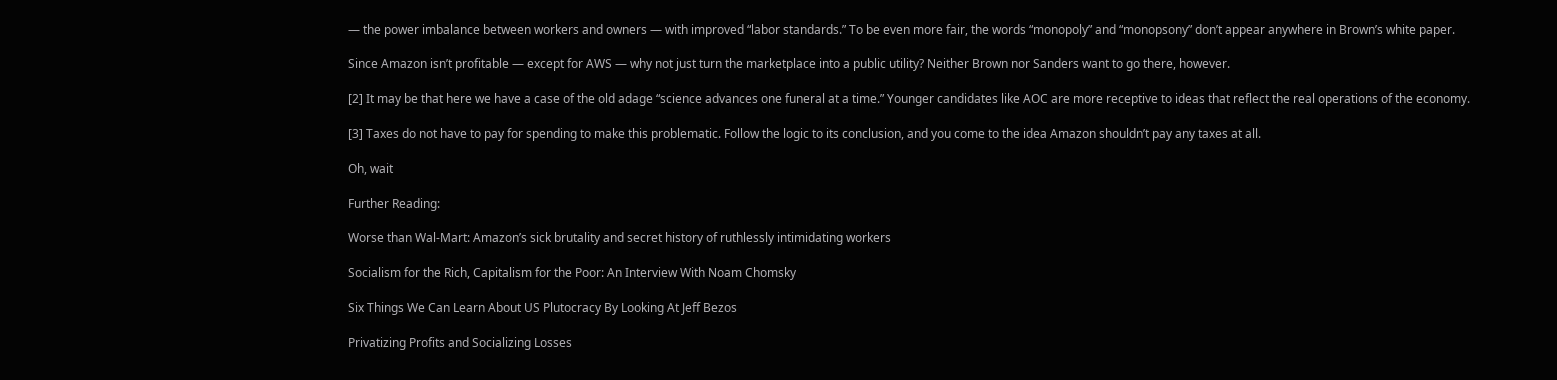— the power imbalance between workers and owners — with improved “labor standards.” To be even more fair, the words “monopoly” and “monopsony” don’t appear anywhere in Brown’s white paper.

Since Amazon isn’t profitable — except for AWS — why not just turn the marketplace into a public utility? Neither Brown nor Sanders want to go there, however.

[2] It may be that here we have a case of the old adage “science advances one funeral at a time.” Younger candidates like AOC are more receptive to ideas that reflect the real operations of the economy.

[3] Taxes do not have to pay for spending to make this problematic. Follow the logic to its conclusion, and you come to the idea Amazon shouldn’t pay any taxes at all.

Oh, wait

Further Reading:

Worse than Wal-Mart: Amazon’s sick brutality and secret history of ruthlessly intimidating workers

Socialism for the Rich, Capitalism for the Poor: An Interview With Noam Chomsky

Six Things We Can Learn About US Plutocracy By Looking At Jeff Bezos

Privatizing Profits and Socializing Losses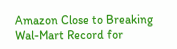Amazon Close to Breaking Wal-Mart Record for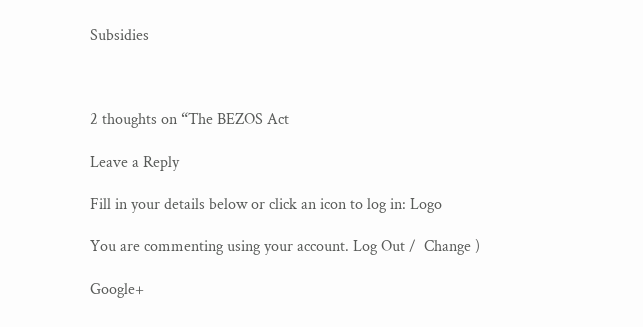Subsidies



2 thoughts on “The BEZOS Act

Leave a Reply

Fill in your details below or click an icon to log in: Logo

You are commenting using your account. Log Out /  Change )

Google+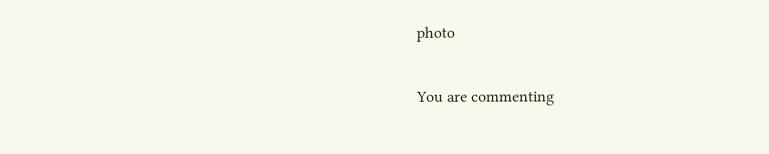photo

You are commenting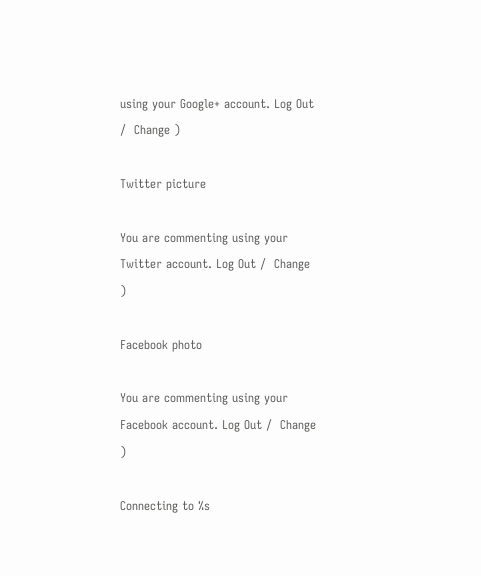using your Google+ account. Log Out /  Change )

Twitter picture

You are commenting using your Twitter account. Log Out /  Change )

Facebook photo

You are commenting using your Facebook account. Log Out /  Change )

Connecting to %s